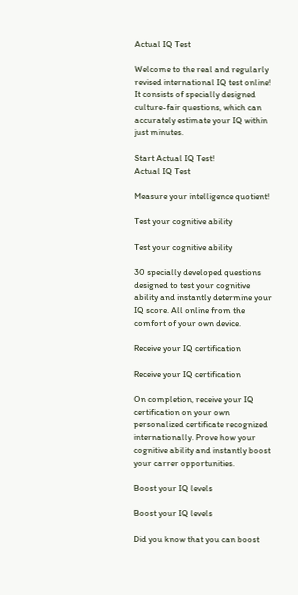Actual IQ Test

Welcome to the real and regularly revised international IQ test online! It consists of specially designed culture-fair questions, which can accurately estimate your IQ within just minutes.

Start Actual IQ Test!
Actual IQ Test

Measure your intelligence quotient!

Test your cognitive ability

Test your cognitive ability

30 specially developed questions designed to test your cognitive ability and instantly determine your IQ score. All online from the comfort of your own device.

Receive your IQ certification

Receive your IQ certification

On completion, receive your IQ certification on your own personalized certificate recognized internationally. Prove how your cognitive ability and instantly boost your carrer opportunities.

Boost your IQ levels

Boost your IQ levels

Did you know that you can boost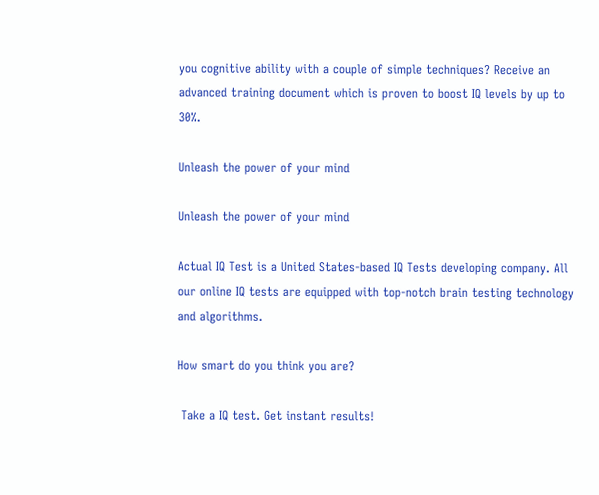you cognitive ability with a couple of simple techniques? Receive an advanced training document which is proven to boost IQ levels by up to 30%.

Unleash the power of your mind

Unleash the power of your mind

Actual IQ Test is a United States-based IQ Tests developing company. All our online IQ tests are equipped with top-notch brain testing technology and algorithms.

How smart do you think you are?

 Take a IQ test. Get instant results!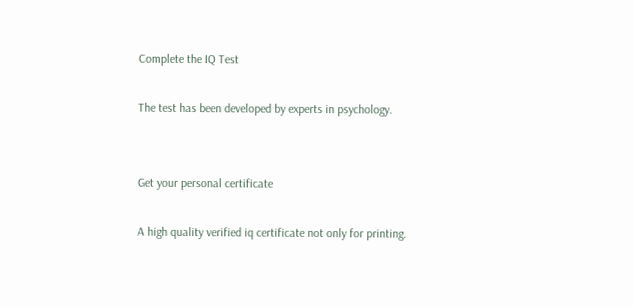Complete the IQ Test

The test has been developed by experts in psychology.


Get your personal certificate

A high quality verified iq certificate not only for printing.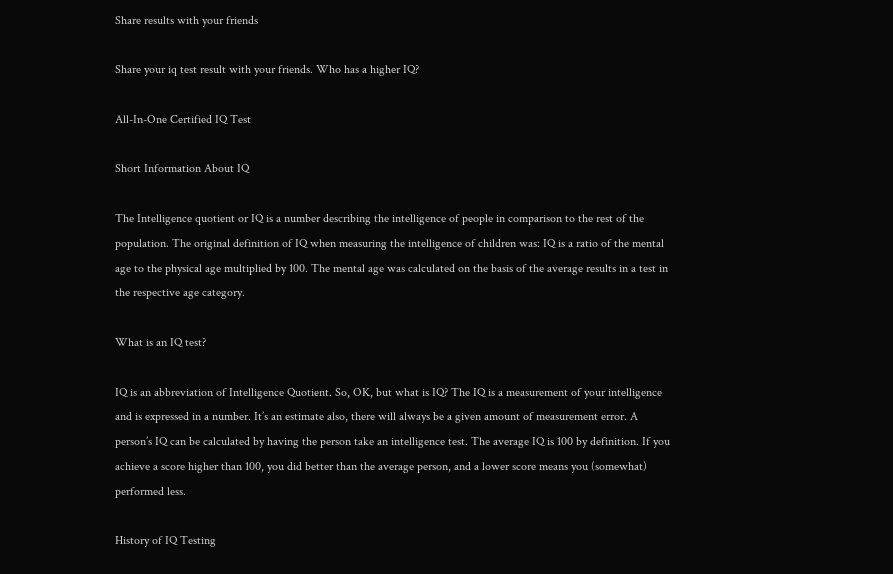Share results with your friends

Share your iq test result with your friends. Who has a higher IQ?

All-In-One Certified IQ Test

Short Information About IQ

The Intelligence quotient or IQ is a number describing the intelligence of people in comparison to the rest of the population. The original definition of IQ when measuring the intelligence of children was: IQ is a ratio of the mental age to the physical age multiplied by 100. The mental age was calculated on the basis of the average results in a test in the respective age category.

What is an IQ test?

IQ is an abbreviation of Intelligence Quotient. So, OK, but what is IQ? The IQ is a measurement of your intelligence and is expressed in a number. It’s an estimate also, there will always be a given amount of measurement error. A person’s IQ can be calculated by having the person take an intelligence test. The average IQ is 100 by definition. If you achieve a score higher than 100, you did better than the average person, and a lower score means you (somewhat) performed less.

History of IQ Testing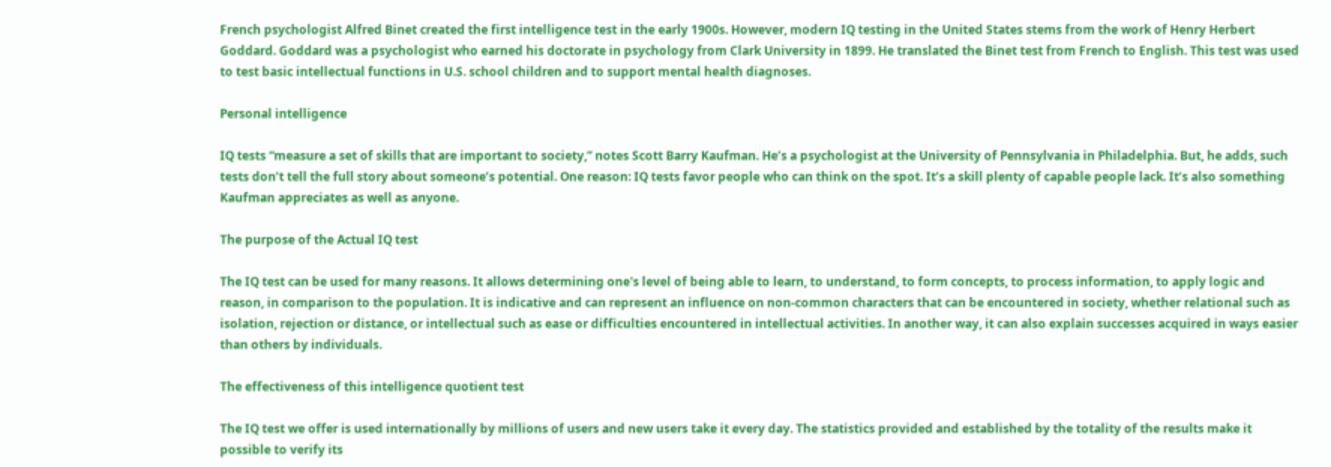French psychologist Alfred Binet created the first intelligence test in the early 1900s. However, modern IQ testing in the United States stems from the work of Henry Herbert Goddard. Goddard was a psychologist who earned his doctorate in psychology from Clark University in 1899. He translated the Binet test from French to English. This test was used to test basic intellectual functions in U.S. school children and to support mental health diagnoses.

Personal intelligence

IQ tests “measure a set of skills that are important to society,” notes Scott Barry Kaufman. He’s a psychologist at the University of Pennsylvania in Philadelphia. But, he adds, such tests don’t tell the full story about someone’s potential. One reason: IQ tests favor people who can think on the spot. It’s a skill plenty of capable people lack. It’s also something Kaufman appreciates as well as anyone.

The purpose of the Actual IQ test

The IQ test can be used for many reasons. It allows determining one's level of being able to learn, to understand, to form concepts, to process information, to apply logic and reason, in comparison to the population. It is indicative and can represent an influence on non-common characters that can be encountered in society, whether relational such as isolation, rejection or distance, or intellectual such as ease or difficulties encountered in intellectual activities. In another way, it can also explain successes acquired in ways easier than others by individuals.

The effectiveness of this intelligence quotient test

The IQ test we offer is used internationally by millions of users and new users take it every day. The statistics provided and established by the totality of the results make it possible to verify its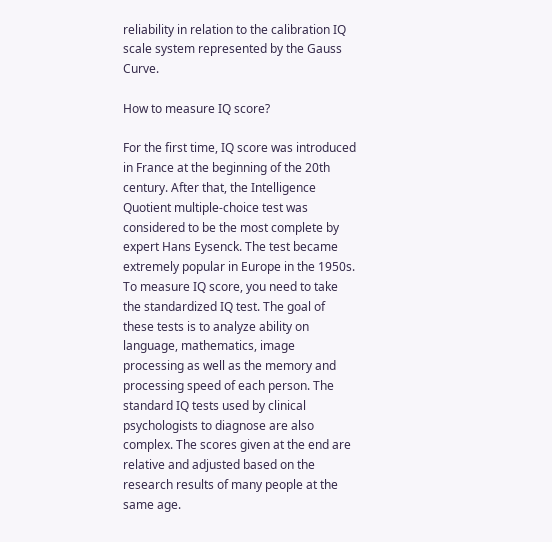reliability in relation to the calibration IQ scale system represented by the Gauss Curve.

How to measure IQ score?

For the first time, IQ score was introduced in France at the beginning of the 20th century. After that, the Intelligence Quotient multiple-choice test was considered to be the most complete by expert Hans Eysenck. The test became extremely popular in Europe in the 1950s. To measure IQ score, you need to take the standardized IQ test. The goal of these tests is to analyze ability on language, mathematics, image processing as well as the memory and processing speed of each person. The standard IQ tests used by clinical psychologists to diagnose are also complex. The scores given at the end are relative and adjusted based on the research results of many people at the same age.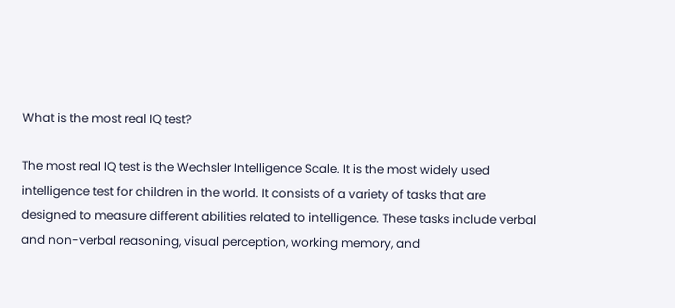What is the most real IQ test?

The most real IQ test is the Wechsler Intelligence Scale. It is the most widely used intelligence test for children in the world. It consists of a variety of tasks that are designed to measure different abilities related to intelligence. These tasks include verbal and non-verbal reasoning, visual perception, working memory, and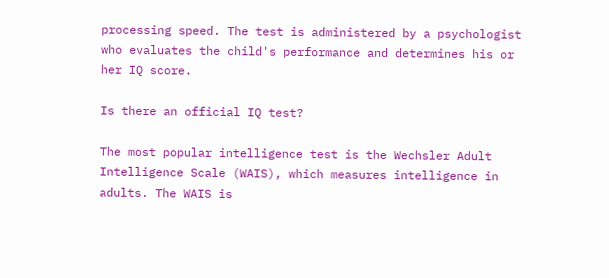processing speed. The test is administered by a psychologist who evaluates the child's performance and determines his or her IQ score.

Is there an official IQ test?

The most popular intelligence test is the Wechsler Adult Intelligence Scale (WAIS), which measures intelligence in adults. The WAIS is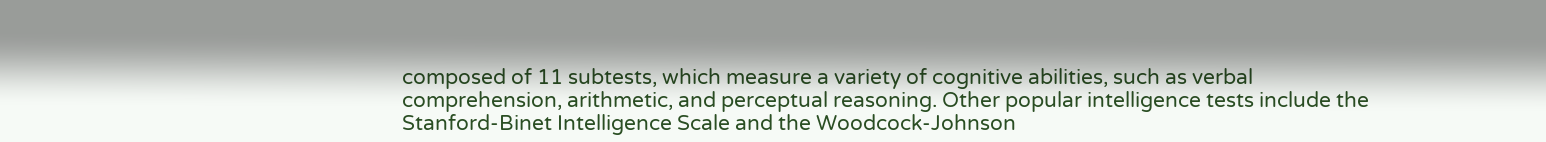composed of 11 subtests, which measure a variety of cognitive abilities, such as verbal comprehension, arithmetic, and perceptual reasoning. Other popular intelligence tests include the Stanford-Binet Intelligence Scale and the Woodcock-Johnson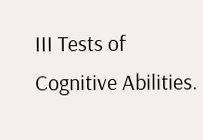III Tests of Cognitive Abilities.